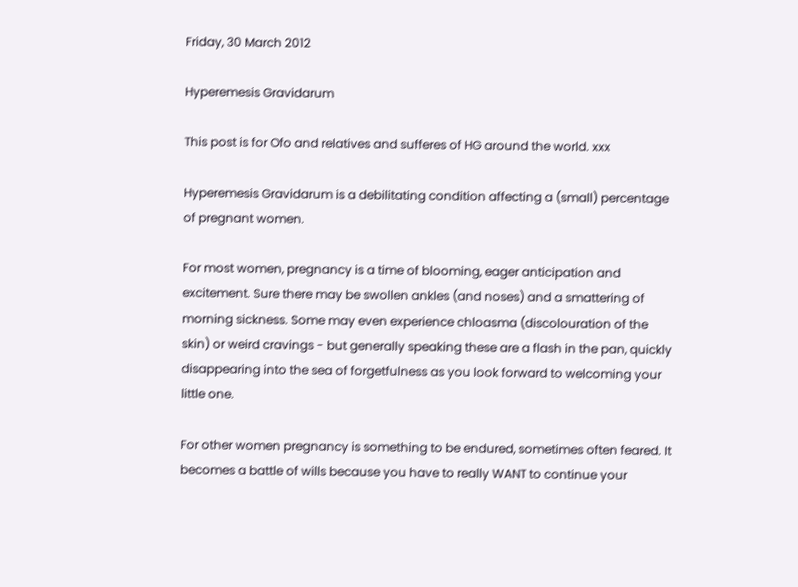Friday, 30 March 2012

Hyperemesis Gravidarum

This post is for Ofo and relatives and sufferes of HG around the world. xxx

Hyperemesis Gravidarum is a debilitating condition affecting a (small) percentage of pregnant women.

For most women, pregnancy is a time of blooming, eager anticipation and excitement. Sure there may be swollen ankles (and noses) and a smattering of morning sickness. Some may even experience chloasma (discolouration of the skin) or weird cravings - but generally speaking these are a flash in the pan, quickly disappearing into the sea of forgetfulness as you look forward to welcoming your little one.

For other women pregnancy is something to be endured, sometimes often feared. It becomes a battle of wills because you have to really WANT to continue your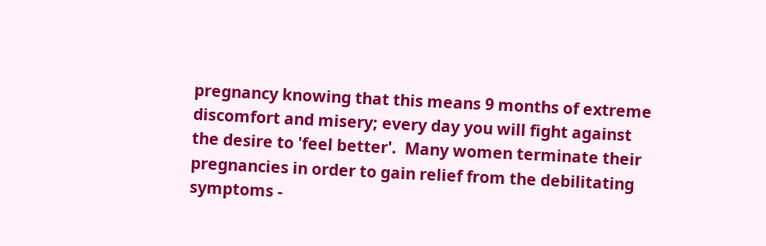pregnancy knowing that this means 9 months of extreme discomfort and misery; every day you will fight against the desire to 'feel better'.  Many women terminate their pregnancies in order to gain relief from the debilitating symptoms -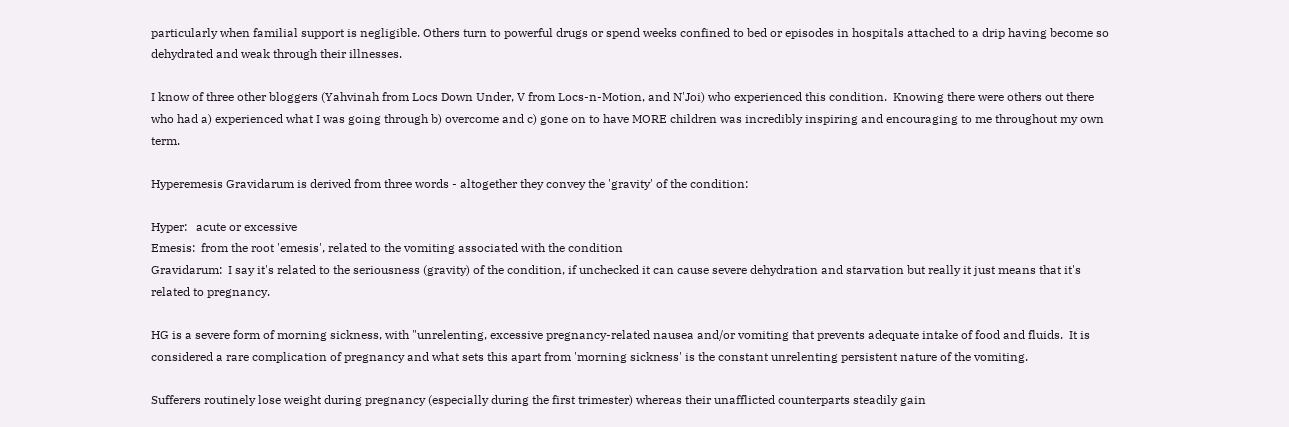particularly when familial support is negligible. Others turn to powerful drugs or spend weeks confined to bed or episodes in hospitals attached to a drip having become so dehydrated and weak through their illnesses.

I know of three other bloggers (Yahvinah from Locs Down Under, V from Locs-n-Motion, and N'Joi) who experienced this condition.  Knowing there were others out there who had a) experienced what I was going through b) overcome and c) gone on to have MORE children was incredibly inspiring and encouraging to me throughout my own term.

Hyperemesis Gravidarum is derived from three words - altogether they convey the 'gravity' of the condition:

Hyper:   acute or excessive
Emesis:  from the root 'emesis', related to the vomiting associated with the condition
Gravidarum:  I say it's related to the seriousness (gravity) of the condition, if unchecked it can cause severe dehydration and starvation but really it just means that it's related to pregnancy.

HG is a severe form of morning sickness, with "unrelenting, excessive pregnancy-related nausea and/or vomiting that prevents adequate intake of food and fluids.  It is considered a rare complication of pregnancy and what sets this apart from 'morning sickness' is the constant unrelenting persistent nature of the vomiting.

Sufferers routinely lose weight during pregnancy (especially during the first trimester) whereas their unafflicted counterparts steadily gain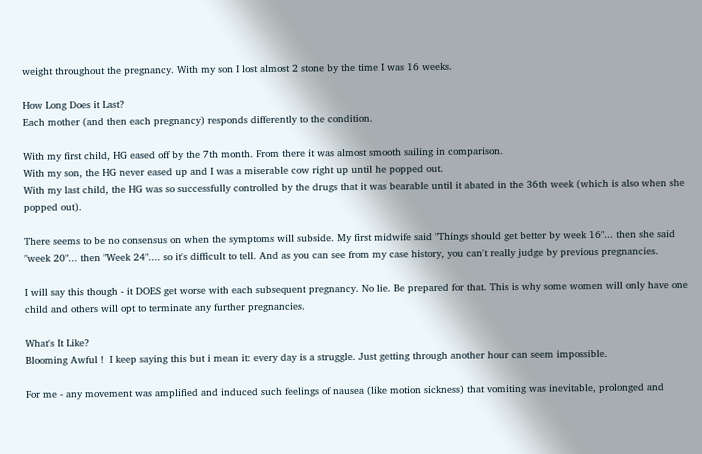weight throughout the pregnancy. With my son I lost almost 2 stone by the time I was 16 weeks.

How Long Does it Last?
Each mother (and then each pregnancy) responds differently to the condition.

With my first child, HG eased off by the 7th month. From there it was almost smooth sailing in comparison.
With my son, the HG never eased up and I was a miserable cow right up until he popped out.
With my last child, the HG was so successfully controlled by the drugs that it was bearable until it abated in the 36th week (which is also when she popped out).

There seems to be no consensus on when the symptoms will subside. My first midwife said "Things should get better by week 16"... then she said "week 20"... then "Week 24".... so it's difficult to tell. And as you can see from my case history, you can't really judge by previous pregnancies.

I will say this though - it DOES get worse with each subsequent pregnancy. No lie. Be prepared for that. This is why some women will only have one child and others will opt to terminate any further pregnancies.

What's It Like?
Blooming Awful !  I keep saying this but i mean it: every day is a struggle. Just getting through another hour can seem impossible.

For me - any movement was amplified and induced such feelings of nausea (like motion sickness) that vomiting was inevitable, prolonged and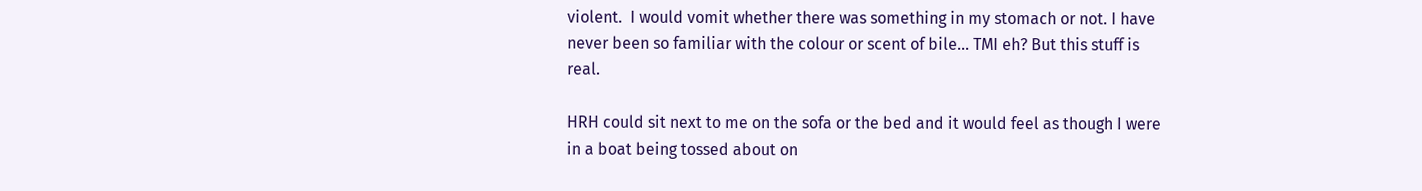violent.  I would vomit whether there was something in my stomach or not. I have never been so familiar with the colour or scent of bile... TMI eh? But this stuff is real.

HRH could sit next to me on the sofa or the bed and it would feel as though I were in a boat being tossed about on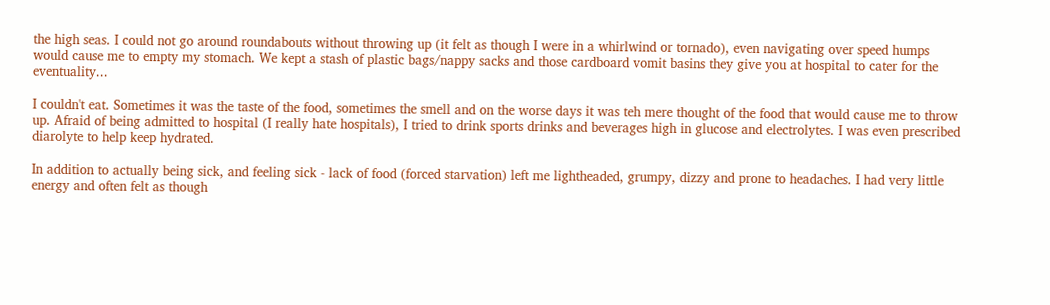the high seas. I could not go around roundabouts without throwing up (it felt as though I were in a whirlwind or tornado), even navigating over speed humps would cause me to empty my stomach. We kept a stash of plastic bags/nappy sacks and those cardboard vomit basins they give you at hospital to cater for the eventuality...

I couldn't eat. Sometimes it was the taste of the food, sometimes the smell and on the worse days it was teh mere thought of the food that would cause me to throw up. Afraid of being admitted to hospital (I really hate hospitals), I tried to drink sports drinks and beverages high in glucose and electrolytes. I was even prescribed diarolyte to help keep hydrated.

In addition to actually being sick, and feeling sick - lack of food (forced starvation) left me lightheaded, grumpy, dizzy and prone to headaches. I had very little energy and often felt as though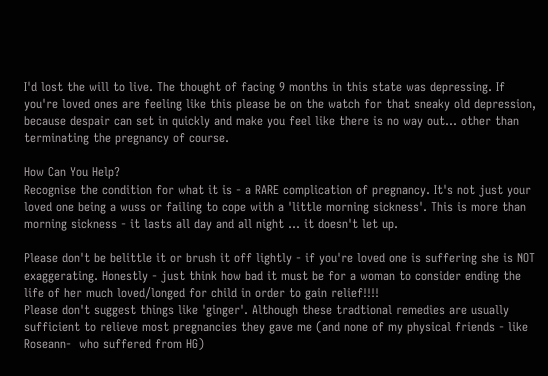I'd lost the will to live. The thought of facing 9 months in this state was depressing. If you're loved ones are feeling like this please be on the watch for that sneaky old depression, because despair can set in quickly and make you feel like there is no way out... other than terminating the pregnancy of course.

How Can You Help?
Recognise the condition for what it is - a RARE complication of pregnancy. It's not just your loved one being a wuss or failing to cope with a 'little morning sickness'. This is more than morning sickness - it lasts all day and all night ... it doesn't let up.

Please don't be belittle it or brush it off lightly - if you're loved one is suffering she is NOT exaggerating. Honestly - just think how bad it must be for a woman to consider ending the life of her much loved/longed for child in order to gain relief!!!!
Please don't suggest things like 'ginger'. Although these tradtional remedies are usually sufficient to relieve most pregnancies they gave me (and none of my physical friends - like Roseann-  who suffered from HG)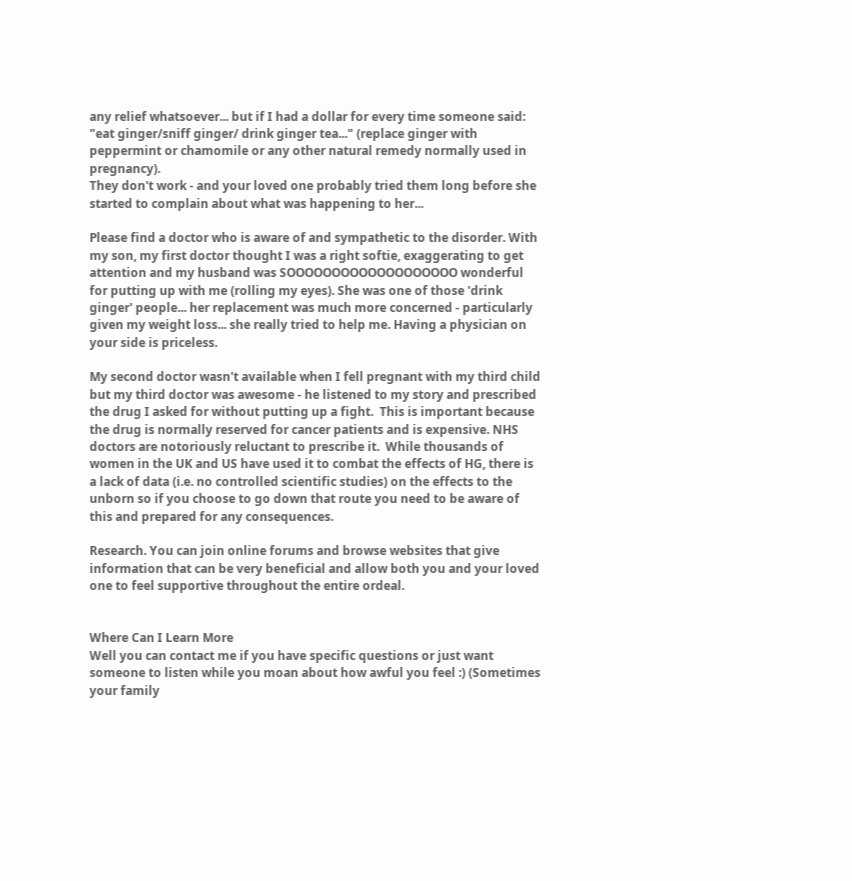any relief whatsoever... but if I had a dollar for every time someone said: "eat ginger/sniff ginger/ drink ginger tea..." (replace ginger with peppermint or chamomile or any other natural remedy normally used in pregnancy).
They don't work - and your loved one probably tried them long before she started to complain about what was happening to her...

Please find a doctor who is aware of and sympathetic to the disorder. With my son, my first doctor thought I was a right softie, exaggerating to get attention and my husband was SOOOOOOOOOOOOOOOOOOO wonderful for putting up with me (rolling my eyes). She was one of those 'drink ginger' people... her replacement was much more concerned - particularly given my weight loss... she really tried to help me. Having a physician on your side is priceless.

My second doctor wasn't available when I fell pregnant with my third child but my third doctor was awesome - he listened to my story and prescribed the drug I asked for without putting up a fight.  This is important because the drug is normally reserved for cancer patients and is expensive. NHS doctors are notoriously reluctant to prescribe it.  While thousands of women in the UK and US have used it to combat the effects of HG, there is a lack of data (i.e. no controlled scientific studies) on the effects to the unborn so if you choose to go down that route you need to be aware of this and prepared for any consequences.

Research. You can join online forums and browse websites that give information that can be very beneficial and allow both you and your loved one to feel supportive throughout the entire ordeal.


Where Can I Learn More
Well you can contact me if you have specific questions or just want someone to listen while you moan about how awful you feel :) (Sometimes your family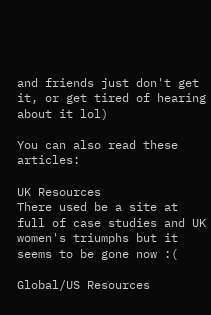and friends just don't get it, or get tired of hearing about it lol)

You can also read these articles:

UK Resources
There used be a site at full of case studies and UK women's triumphs but it seems to be gone now :(

Global/US Resources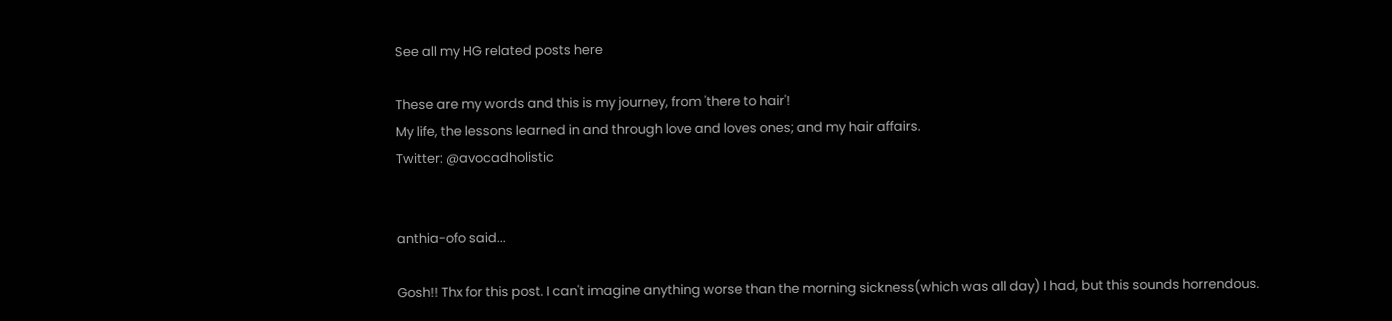See all my HG related posts here

These are my words and this is my journey, from 'there to hair'!
My life, the lessons learned in and through love and loves ones; and my hair affairs.
Twitter: @avocadholistic


anthia-ofo said...

Gosh!! Thx for this post. I can't imagine anything worse than the morning sickness(which was all day) I had, but this sounds horrendous.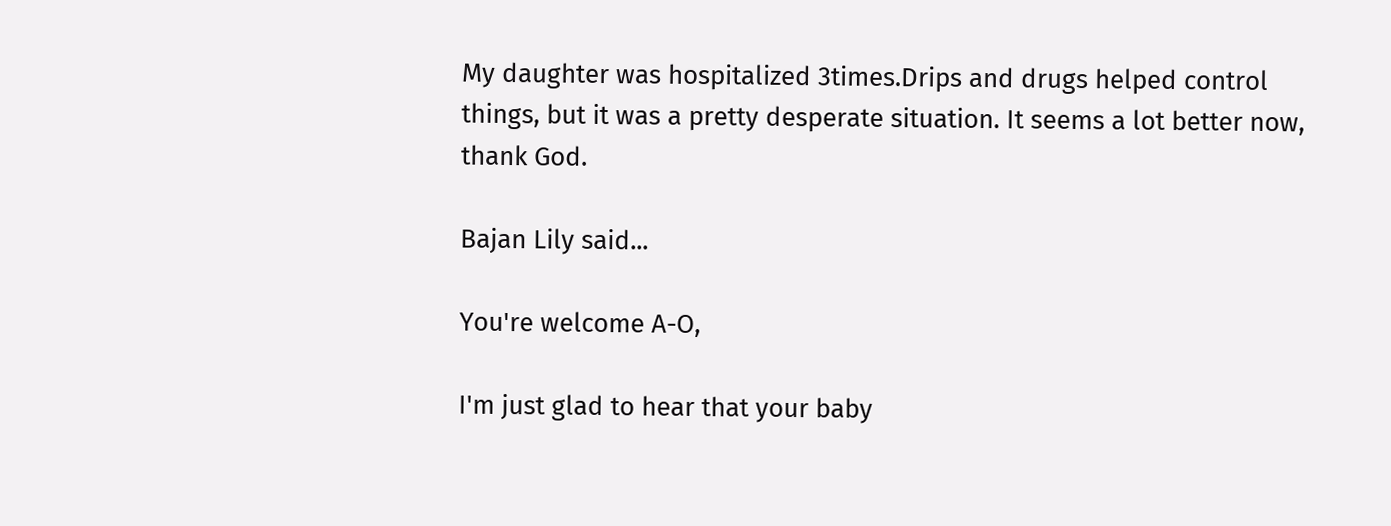My daughter was hospitalized 3times.Drips and drugs helped control things, but it was a pretty desperate situation. It seems a lot better now, thank God.

Bajan Lily said...

You're welcome A-O,

I'm just glad to hear that your baby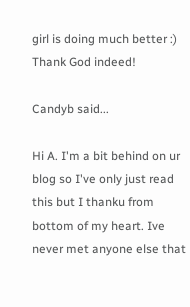girl is doing much better :) Thank God indeed!

Candyb said...

Hi A. I'm a bit behind on ur blog so I've only just read this but I thanku from bottom of my heart. Ive never met anyone else that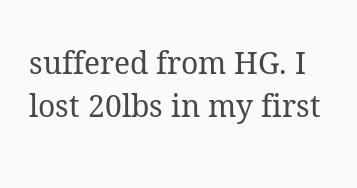suffered from HG. I lost 20lbs in my first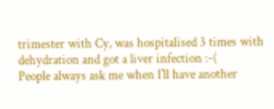trimester with Cy, was hospitalised 3 times with dehydration and got a liver infection :-(
People always ask me when I'll have another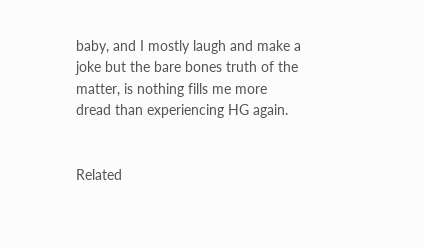baby, and I mostly laugh and make a joke but the bare bones truth of the matter, is nothing fills me more dread than experiencing HG again.


Related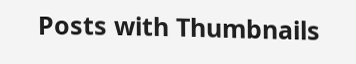Posts with Thumbnails